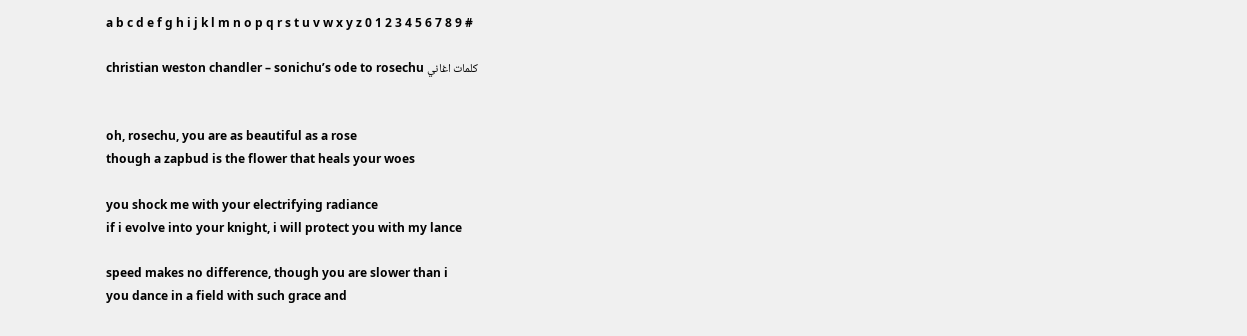a b c d e f g h i j k l m n o p q r s t u v w x y z 0 1 2 3 4 5 6 7 8 9 #

christian weston chandler – sonichu’s ode to rosechu كلمات اغاني


oh, rosechu, you are as beautiful as a rose
though a zapbud is the flower that heals your woes

you shock me with your electrifying radiance
if i evolve into your knight, i will protect you with my lance

speed makes no difference, though you are slower than i
you dance in a field with such grace and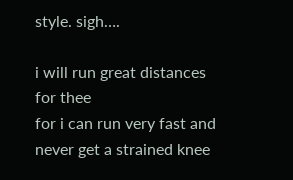style. sigh….

i will run great distances for thee
for i can run very fast and never get a strained knee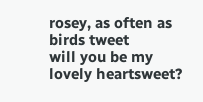rosey, as often as birds tweet
will you be my lovely heartsweet?